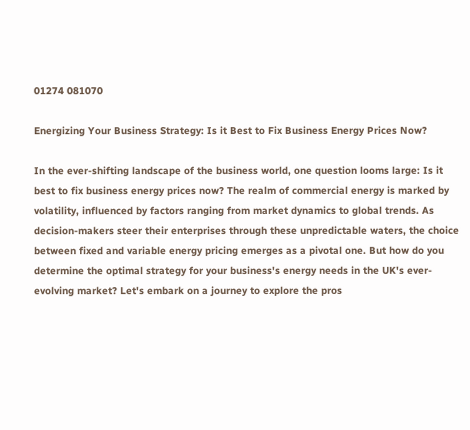01274 081070

Energizing Your Business Strategy: Is it Best to Fix Business Energy Prices Now?

In the ever-shifting landscape of the business world, one question looms large: Is it best to fix business energy prices now? The realm of commercial energy is marked by volatility, influenced by factors ranging from market dynamics to global trends. As decision-makers steer their enterprises through these unpredictable waters, the choice between fixed and variable energy pricing emerges as a pivotal one. But how do you determine the optimal strategy for your business's energy needs in the UK's ever-evolving market? Let's embark on a journey to explore the pros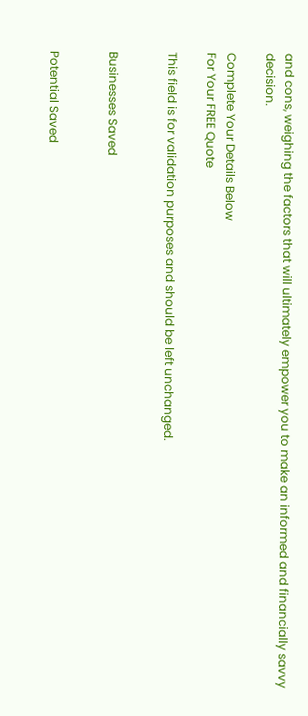and cons, weighing the factors that will ultimately empower you to make an informed and financially savvy decision.

Complete Your Details Below
For Your FREE Quote

This field is for validation purposes and should be left unchanged.


Businesses Saved


Potential Saved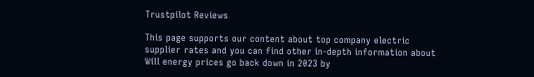Trustpilot Reviews

This page supports our content about top company electric supplier rates and you can find other in-depth information about Will energy prices go back down in 2023 by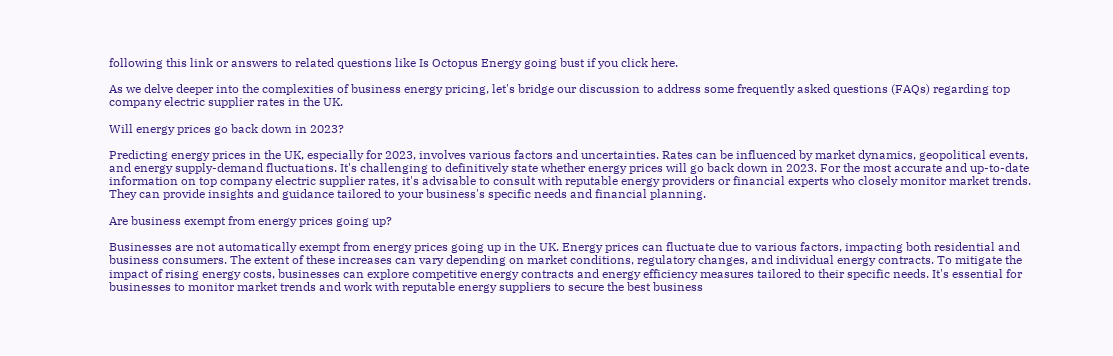following this link or answers to related questions like Is Octopus Energy going bust if you click here.

As we delve deeper into the complexities of business energy pricing, let's bridge our discussion to address some frequently asked questions (FAQs) regarding top company electric supplier rates in the UK.

Will energy prices go back down in 2023?

Predicting energy prices in the UK, especially for 2023, involves various factors and uncertainties. Rates can be influenced by market dynamics, geopolitical events, and energy supply-demand fluctuations. It's challenging to definitively state whether energy prices will go back down in 2023. For the most accurate and up-to-date information on top company electric supplier rates, it's advisable to consult with reputable energy providers or financial experts who closely monitor market trends. They can provide insights and guidance tailored to your business's specific needs and financial planning.

Are business exempt from energy prices going up?

Businesses are not automatically exempt from energy prices going up in the UK. Energy prices can fluctuate due to various factors, impacting both residential and business consumers. The extent of these increases can vary depending on market conditions, regulatory changes, and individual energy contracts. To mitigate the impact of rising energy costs, businesses can explore competitive energy contracts and energy efficiency measures tailored to their specific needs. It's essential for businesses to monitor market trends and work with reputable energy suppliers to secure the best business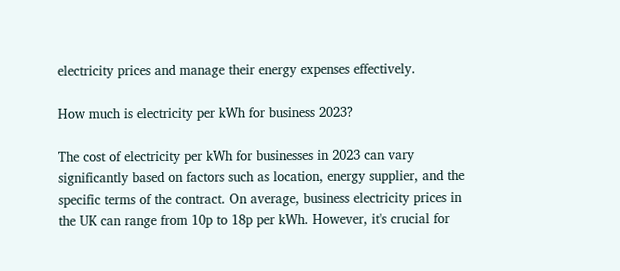electricity prices and manage their energy expenses effectively.

How much is electricity per kWh for business 2023?

The cost of electricity per kWh for businesses in 2023 can vary significantly based on factors such as location, energy supplier, and the specific terms of the contract. On average, business electricity prices in the UK can range from 10p to 18p per kWh. However, it's crucial for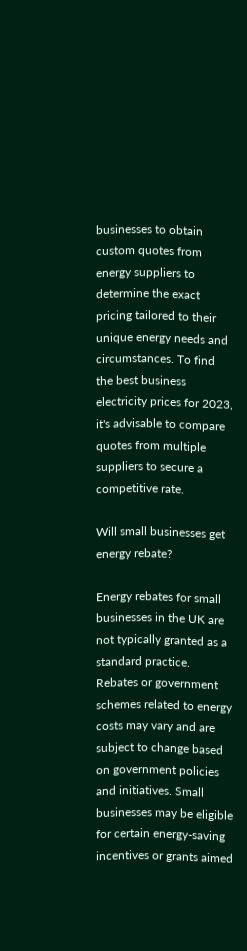businesses to obtain custom quotes from energy suppliers to determine the exact pricing tailored to their unique energy needs and circumstances. To find the best business electricity prices for 2023, it's advisable to compare quotes from multiple suppliers to secure a competitive rate.

Will small businesses get energy rebate?

Energy rebates for small businesses in the UK are not typically granted as a standard practice. Rebates or government schemes related to energy costs may vary and are subject to change based on government policies and initiatives. Small businesses may be eligible for certain energy-saving incentives or grants aimed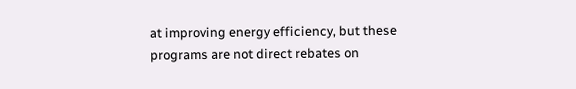at improving energy efficiency, but these programs are not direct rebates on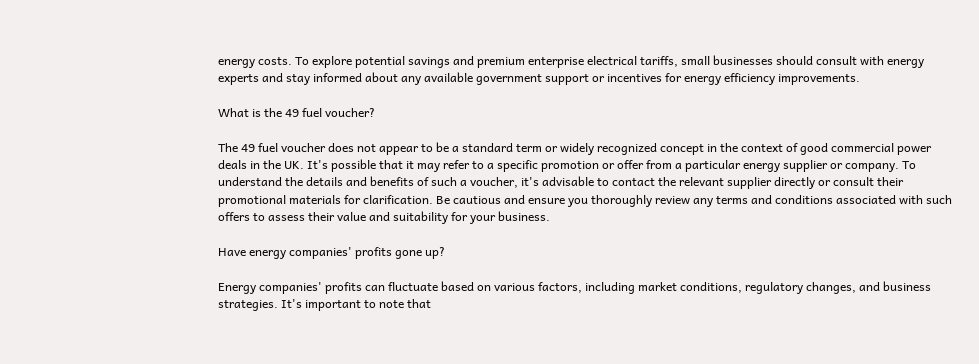energy costs. To explore potential savings and premium enterprise electrical tariffs, small businesses should consult with energy experts and stay informed about any available government support or incentives for energy efficiency improvements.

What is the 49 fuel voucher?

The 49 fuel voucher does not appear to be a standard term or widely recognized concept in the context of good commercial power deals in the UK. It's possible that it may refer to a specific promotion or offer from a particular energy supplier or company. To understand the details and benefits of such a voucher, it's advisable to contact the relevant supplier directly or consult their promotional materials for clarification. Be cautious and ensure you thoroughly review any terms and conditions associated with such offers to assess their value and suitability for your business.

Have energy companies' profits gone up?

Energy companies' profits can fluctuate based on various factors, including market conditions, regulatory changes, and business strategies. It's important to note that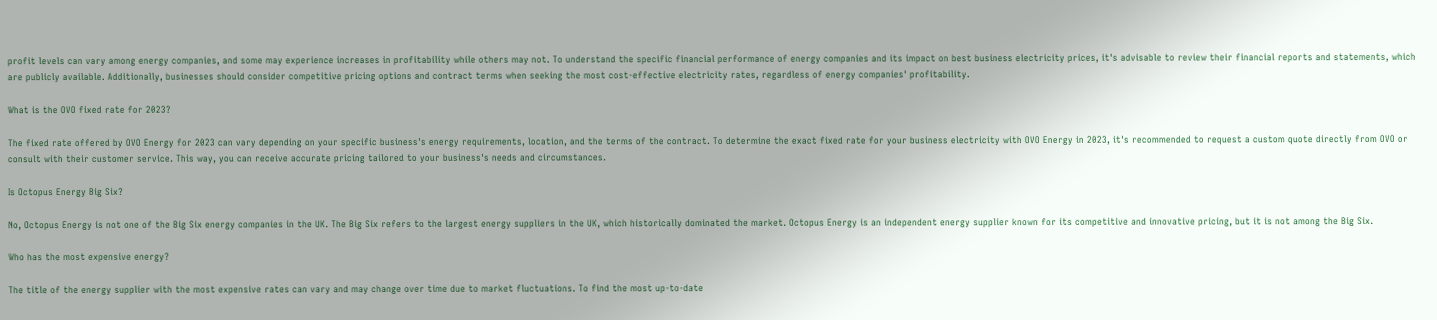profit levels can vary among energy companies, and some may experience increases in profitability while others may not. To understand the specific financial performance of energy companies and its impact on best business electricity prices, it's advisable to review their financial reports and statements, which are publicly available. Additionally, businesses should consider competitive pricing options and contract terms when seeking the most cost-effective electricity rates, regardless of energy companies' profitability.

What is the OVO fixed rate for 2023?

The fixed rate offered by OVO Energy for 2023 can vary depending on your specific business's energy requirements, location, and the terms of the contract. To determine the exact fixed rate for your business electricity with OVO Energy in 2023, it's recommended to request a custom quote directly from OVO or consult with their customer service. This way, you can receive accurate pricing tailored to your business's needs and circumstances.

Is Octopus Energy Big Six?

No, Octopus Energy is not one of the Big Six energy companies in the UK. The Big Six refers to the largest energy suppliers in the UK, which historically dominated the market. Octopus Energy is an independent energy supplier known for its competitive and innovative pricing, but it is not among the Big Six.

Who has the most expensive energy?

The title of the energy supplier with the most expensive rates can vary and may change over time due to market fluctuations. To find the most up-to-date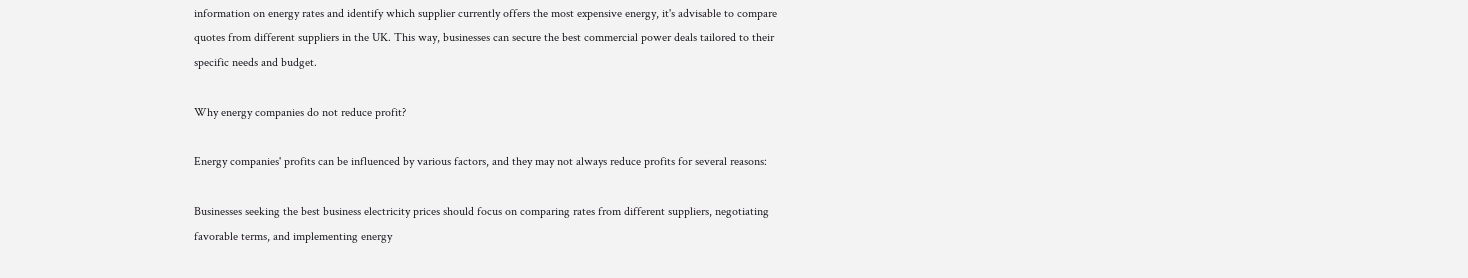information on energy rates and identify which supplier currently offers the most expensive energy, it's advisable to compare quotes from different suppliers in the UK. This way, businesses can secure the best commercial power deals tailored to their specific needs and budget.

Why energy companies do not reduce profit?

Energy companies' profits can be influenced by various factors, and they may not always reduce profits for several reasons:

Businesses seeking the best business electricity prices should focus on comparing rates from different suppliers, negotiating favorable terms, and implementing energy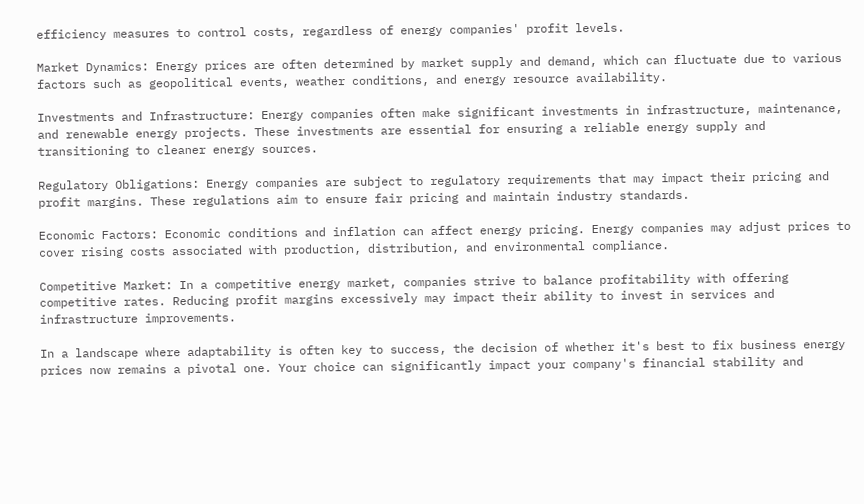efficiency measures to control costs, regardless of energy companies' profit levels.

Market Dynamics: Energy prices are often determined by market supply and demand, which can fluctuate due to various factors such as geopolitical events, weather conditions, and energy resource availability.

Investments and Infrastructure: Energy companies often make significant investments in infrastructure, maintenance, and renewable energy projects. These investments are essential for ensuring a reliable energy supply and transitioning to cleaner energy sources.

Regulatory Obligations: Energy companies are subject to regulatory requirements that may impact their pricing and profit margins. These regulations aim to ensure fair pricing and maintain industry standards.

Economic Factors: Economic conditions and inflation can affect energy pricing. Energy companies may adjust prices to cover rising costs associated with production, distribution, and environmental compliance.

Competitive Market: In a competitive energy market, companies strive to balance profitability with offering competitive rates. Reducing profit margins excessively may impact their ability to invest in services and infrastructure improvements.

In a landscape where adaptability is often key to success, the decision of whether it's best to fix business energy prices now remains a pivotal one. Your choice can significantly impact your company's financial stability and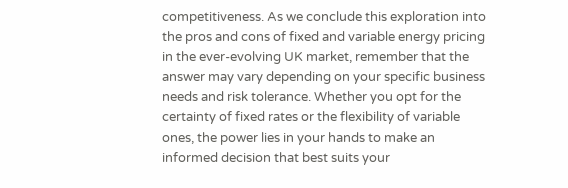competitiveness. As we conclude this exploration into the pros and cons of fixed and variable energy pricing in the ever-evolving UK market, remember that the answer may vary depending on your specific business needs and risk tolerance. Whether you opt for the certainty of fixed rates or the flexibility of variable ones, the power lies in your hands to make an informed decision that best suits your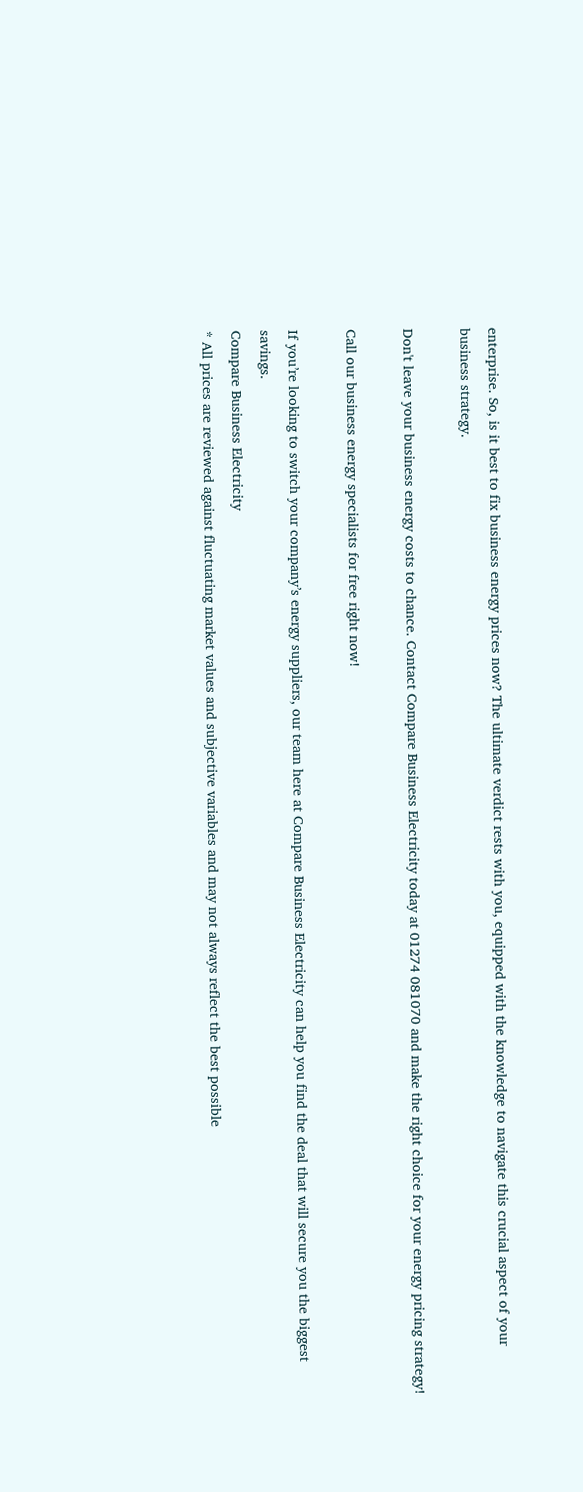enterprise. So, is it best to fix business energy prices now? The ultimate verdict rests with you, equipped with the knowledge to navigate this crucial aspect of your business strategy.

Don't leave your business energy costs to chance. Contact Compare Business Electricity today at 01274 081070 and make the right choice for your energy pricing strategy!

Call our business energy specialists for free right now!

If you’re looking to switch your company’s energy suppliers, our team here at Compare Business Electricity can help you find the deal that will secure you the biggest savings.
Compare Business Electricity
* All prices are reviewed against fluctuating market values and subjective variables and may not always reflect the best possible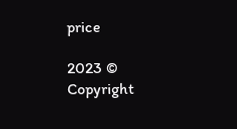price

2023 © Copyright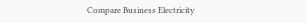Compare Business Electricity